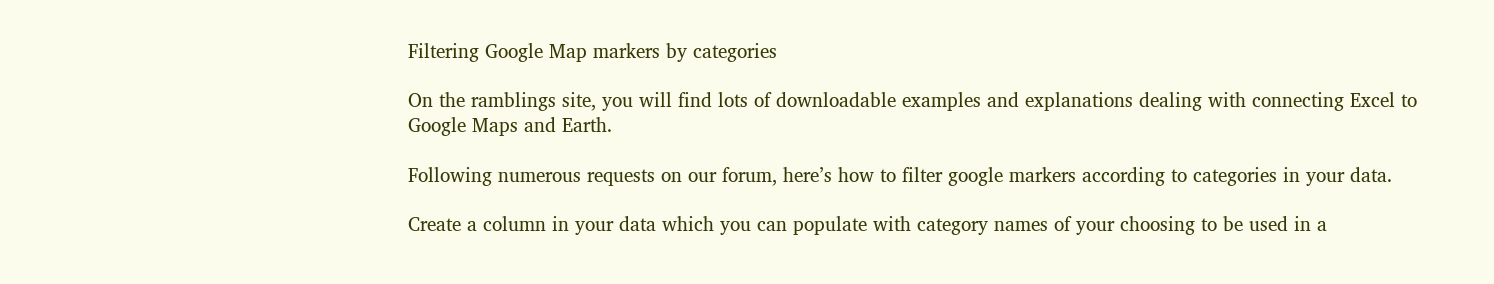Filtering Google Map markers by categories

On the ramblings site, you will find lots of downloadable examples and explanations dealing with connecting Excel to Google Maps and Earth.

Following numerous requests on our forum, here’s how to filter google markers according to categories in your data.

Create a column in your data which you can populate with category names of your choosing to be used in a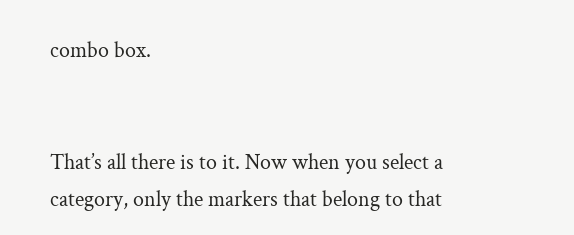combo box.


That’s all there is to it. Now when you select a category, only the markers that belong to that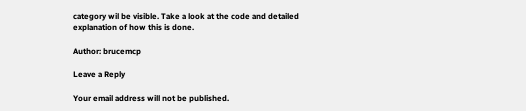category wil be visible. Take a look at the code and detailed explanation of how this is done.

Author: brucemcp

Leave a Reply

Your email address will not be published.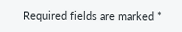Required fields are marked *